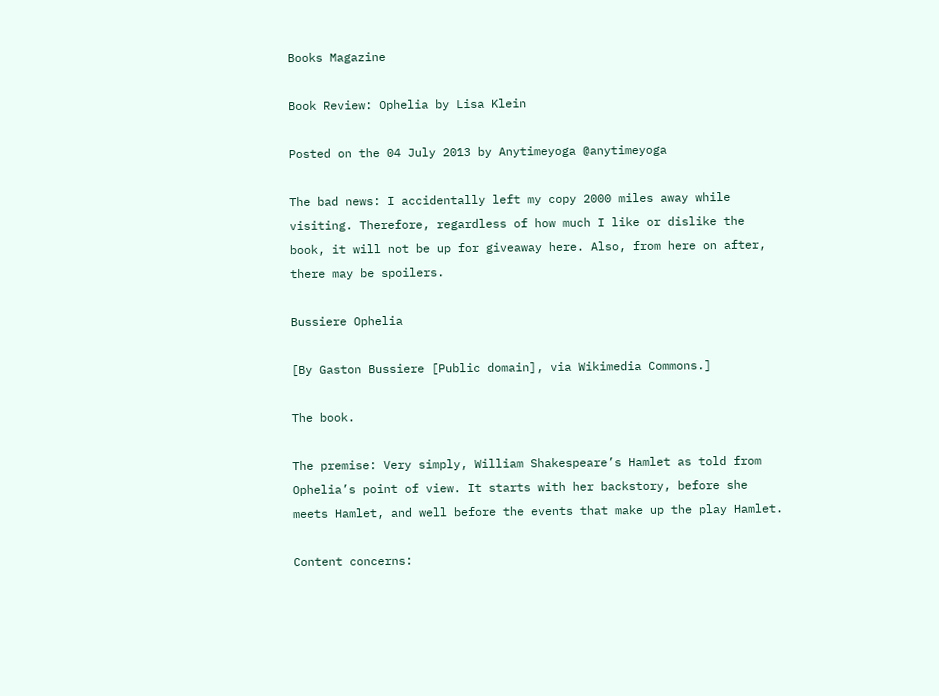Books Magazine

Book Review: Ophelia by Lisa Klein

Posted on the 04 July 2013 by Anytimeyoga @anytimeyoga

The bad news: I accidentally left my copy 2000 miles away while visiting. Therefore, regardless of how much I like or dislike the book, it will not be up for giveaway here. Also, from here on after, there may be spoilers.

Bussiere Ophelia

[By Gaston Bussiere [Public domain], via Wikimedia Commons.]

The book.

The premise: Very simply, William Shakespeare’s Hamlet as told from Ophelia’s point of view. It starts with her backstory, before she meets Hamlet, and well before the events that make up the play Hamlet.

Content concerns: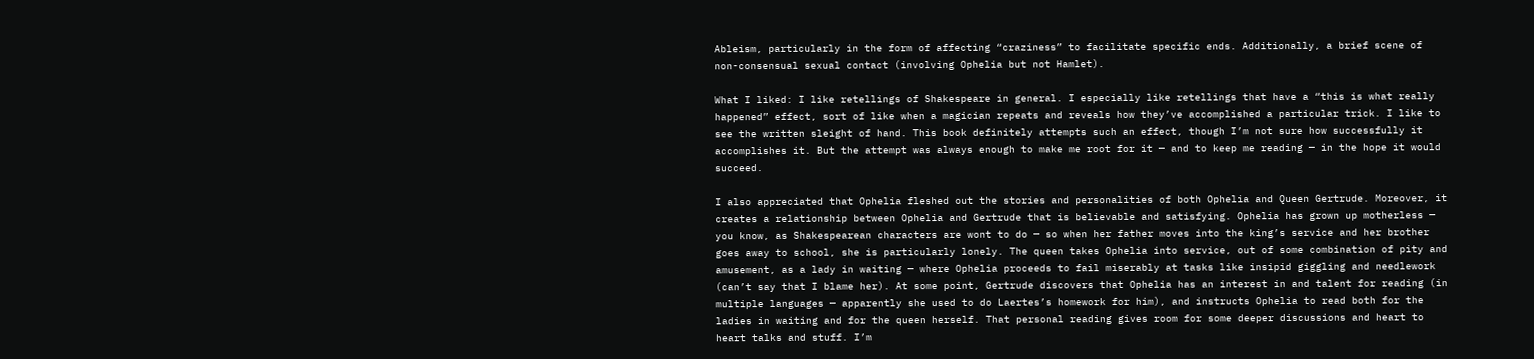Ableism, particularly in the form of affecting “craziness” to facilitate specific ends. Additionally, a brief scene of non-consensual sexual contact (involving Ophelia but not Hamlet).

What I liked: I like retellings of Shakespeare in general. I especially like retellings that have a “this is what really happened” effect, sort of like when a magician repeats and reveals how they’ve accomplished a particular trick. I like to see the written sleight of hand. This book definitely attempts such an effect, though I’m not sure how successfully it accomplishes it. But the attempt was always enough to make me root for it — and to keep me reading — in the hope it would succeed.

I also appreciated that Ophelia fleshed out the stories and personalities of both Ophelia and Queen Gertrude. Moreover, it creates a relationship between Ophelia and Gertrude that is believable and satisfying. Ophelia has grown up motherless — you know, as Shakespearean characters are wont to do — so when her father moves into the king’s service and her brother goes away to school, she is particularly lonely. The queen takes Ophelia into service, out of some combination of pity and amusement, as a lady in waiting — where Ophelia proceeds to fail miserably at tasks like insipid giggling and needlework (can’t say that I blame her). At some point, Gertrude discovers that Ophelia has an interest in and talent for reading (in multiple languages — apparently she used to do Laertes’s homework for him), and instructs Ophelia to read both for the ladies in waiting and for the queen herself. That personal reading gives room for some deeper discussions and heart to heart talks and stuff. I’m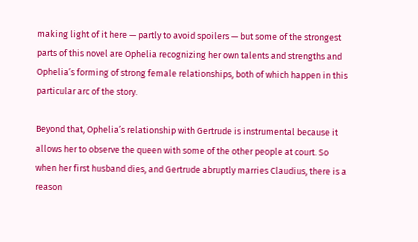making light of it here — partly to avoid spoilers — but some of the strongest parts of this novel are Ophelia recognizing her own talents and strengths and Ophelia’s forming of strong female relationships, both of which happen in this particular arc of the story.

Beyond that, Ophelia’s relationship with Gertrude is instrumental because it allows her to observe the queen with some of the other people at court. So when her first husband dies, and Gertrude abruptly marries Claudius, there is a reason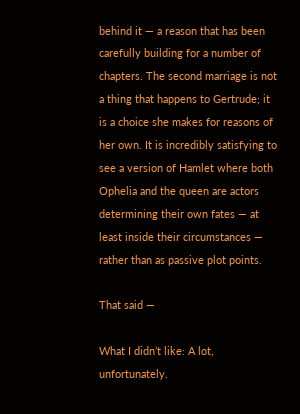behind it — a reason that has been carefully building for a number of chapters. The second marriage is not a thing that happens to Gertrude; it is a choice she makes for reasons of her own. It is incredibly satisfying to see a version of Hamlet where both Ophelia and the queen are actors determining their own fates — at least inside their circumstances — rather than as passive plot points.

That said —

What I didn’t like: A lot, unfortunately.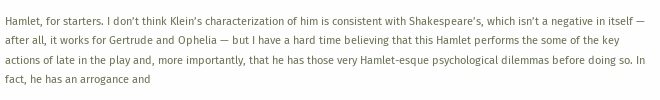Hamlet, for starters. I don’t think Klein’s characterization of him is consistent with Shakespeare’s, which isn’t a negative in itself — after all, it works for Gertrude and Ophelia — but I have a hard time believing that this Hamlet performs the some of the key actions of late in the play and, more importantly, that he has those very Hamlet-esque psychological dilemmas before doing so. In fact, he has an arrogance and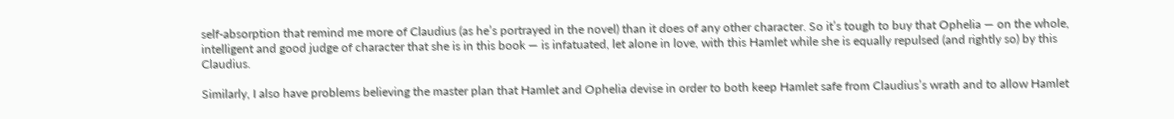self-absorption that remind me more of Claudius (as he’s portrayed in the novel) than it does of any other character. So it’s tough to buy that Ophelia — on the whole, intelligent and good judge of character that she is in this book — is infatuated, let alone in love, with this Hamlet while she is equally repulsed (and rightly so) by this Claudius.

Similarly, I also have problems believing the master plan that Hamlet and Ophelia devise in order to both keep Hamlet safe from Claudius’s wrath and to allow Hamlet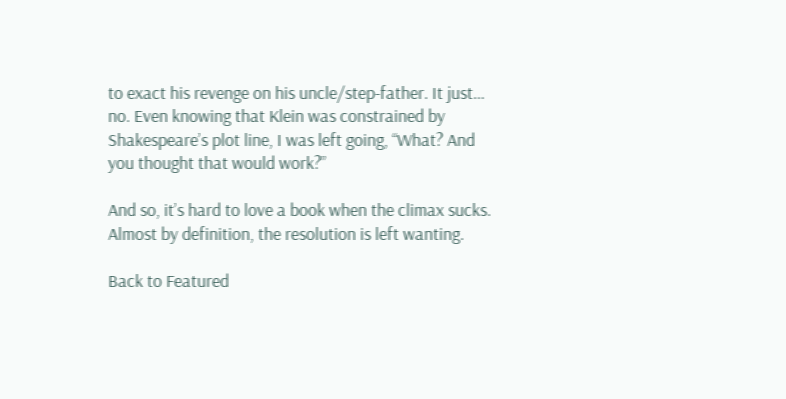to exact his revenge on his uncle/step-father. It just… no. Even knowing that Klein was constrained by Shakespeare’s plot line, I was left going, “What? And you thought that would work?”

And so, it’s hard to love a book when the climax sucks. Almost by definition, the resolution is left wanting.

Back to Featured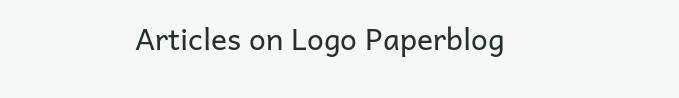Articles on Logo Paperblog